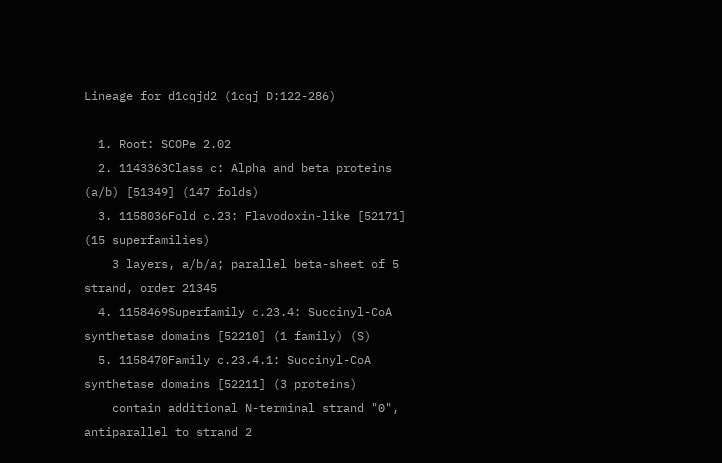Lineage for d1cqjd2 (1cqj D:122-286)

  1. Root: SCOPe 2.02
  2. 1143363Class c: Alpha and beta proteins (a/b) [51349] (147 folds)
  3. 1158036Fold c.23: Flavodoxin-like [52171] (15 superfamilies)
    3 layers, a/b/a; parallel beta-sheet of 5 strand, order 21345
  4. 1158469Superfamily c.23.4: Succinyl-CoA synthetase domains [52210] (1 family) (S)
  5. 1158470Family c.23.4.1: Succinyl-CoA synthetase domains [52211] (3 proteins)
    contain additional N-terminal strand "0", antiparallel to strand 2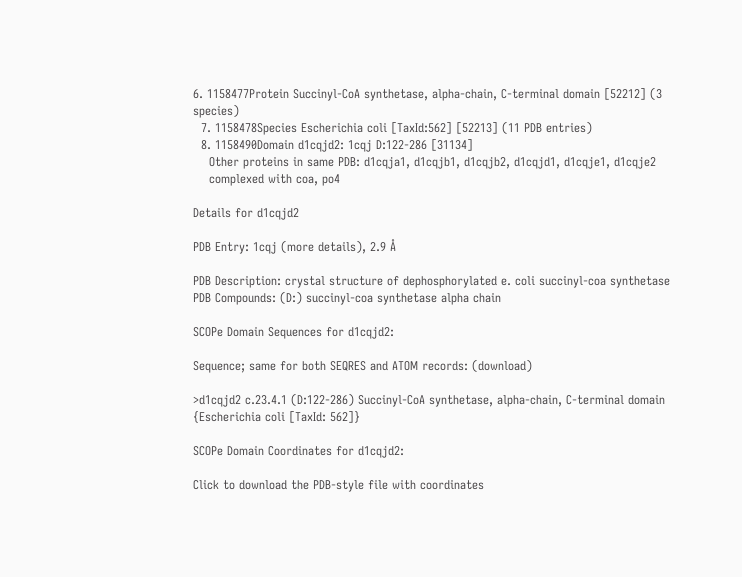6. 1158477Protein Succinyl-CoA synthetase, alpha-chain, C-terminal domain [52212] (3 species)
  7. 1158478Species Escherichia coli [TaxId:562] [52213] (11 PDB entries)
  8. 1158490Domain d1cqjd2: 1cqj D:122-286 [31134]
    Other proteins in same PDB: d1cqja1, d1cqjb1, d1cqjb2, d1cqjd1, d1cqje1, d1cqje2
    complexed with coa, po4

Details for d1cqjd2

PDB Entry: 1cqj (more details), 2.9 Å

PDB Description: crystal structure of dephosphorylated e. coli succinyl-coa synthetase
PDB Compounds: (D:) succinyl-coa synthetase alpha chain

SCOPe Domain Sequences for d1cqjd2:

Sequence; same for both SEQRES and ATOM records: (download)

>d1cqjd2 c.23.4.1 (D:122-286) Succinyl-CoA synthetase, alpha-chain, C-terminal domain {Escherichia coli [TaxId: 562]}

SCOPe Domain Coordinates for d1cqjd2:

Click to download the PDB-style file with coordinates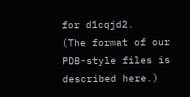for d1cqjd2.
(The format of our PDB-style files is described here.)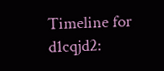Timeline for d1cqjd2: